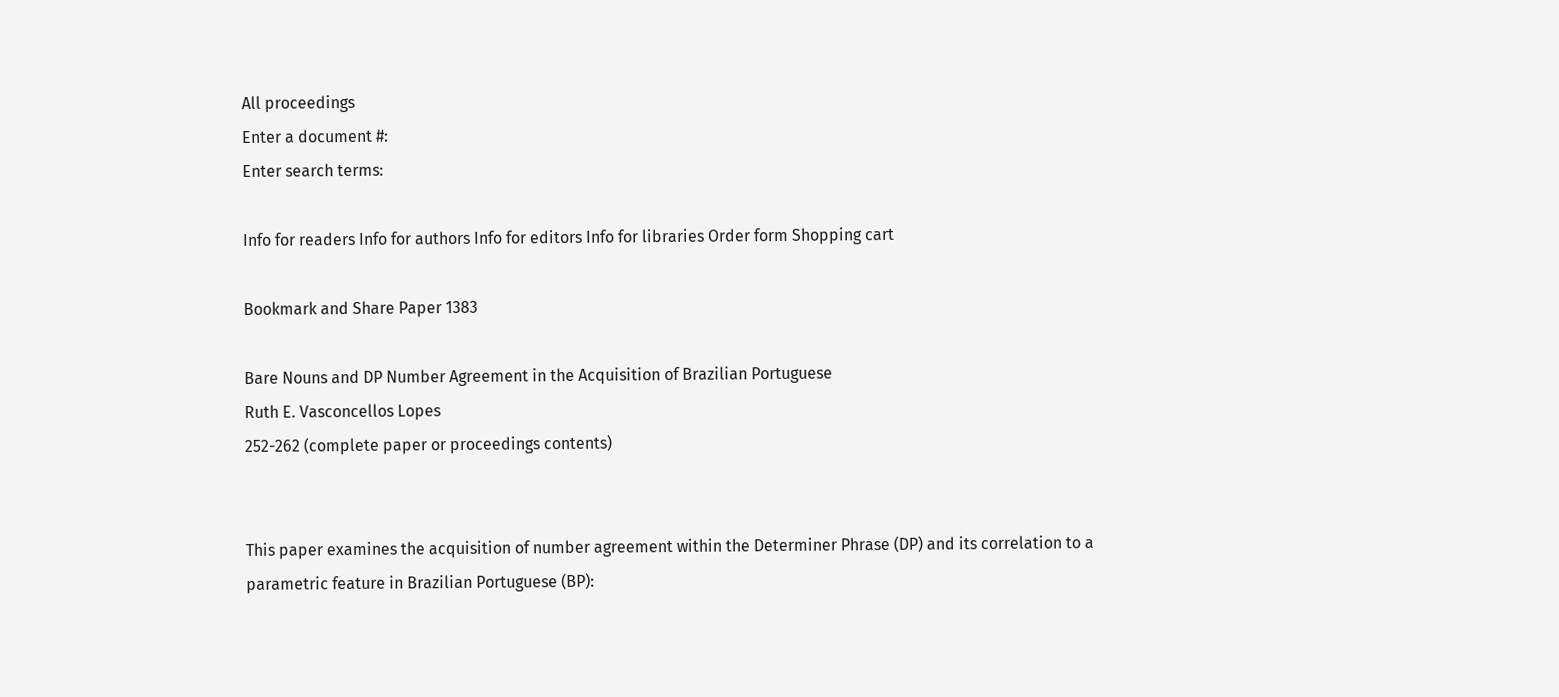All proceedings
Enter a document #:
Enter search terms:

Info for readers Info for authors Info for editors Info for libraries Order form Shopping cart

Bookmark and Share Paper 1383

Bare Nouns and DP Number Agreement in the Acquisition of Brazilian Portuguese
Ruth E. Vasconcellos Lopes
252-262 (complete paper or proceedings contents)


This paper examines the acquisition of number agreement within the Determiner Phrase (DP) and its correlation to a parametric feature in Brazilian Portuguese (BP):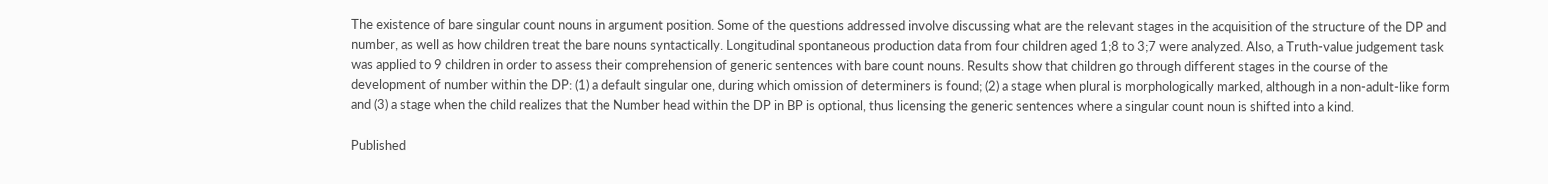The existence of bare singular count nouns in argument position. Some of the questions addressed involve discussing what are the relevant stages in the acquisition of the structure of the DP and number, as well as how children treat the bare nouns syntactically. Longitudinal spontaneous production data from four children aged 1;8 to 3;7 were analyzed. Also, a Truth-value judgement task was applied to 9 children in order to assess their comprehension of generic sentences with bare count nouns. Results show that children go through different stages in the course of the development of number within the DP: (1) a default singular one, during which omission of determiners is found; (2) a stage when plural is morphologically marked, although in a non-adult-like form and (3) a stage when the child realizes that the Number head within the DP in BP is optional, thus licensing the generic sentences where a singular count noun is shifted into a kind.

Published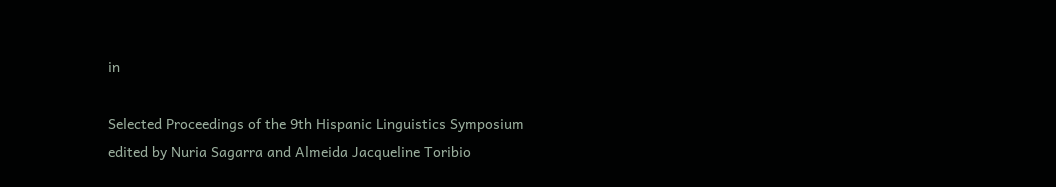in

Selected Proceedings of the 9th Hispanic Linguistics Symposium
edited by Nuria Sagarra and Almeida Jacqueline Toribio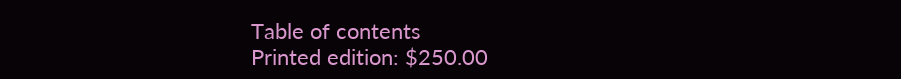Table of contents
Printed edition: $250.00